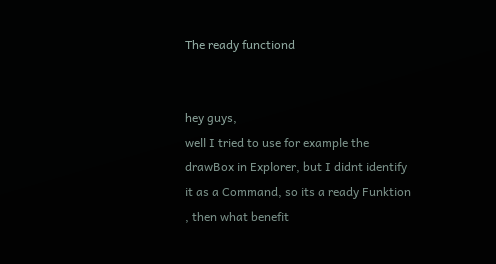The ready functiond


hey guys,
well I tried to use for example the drawBox in Explorer, but I didnt identify it as a Command, so its a ready Funktion , then what benefit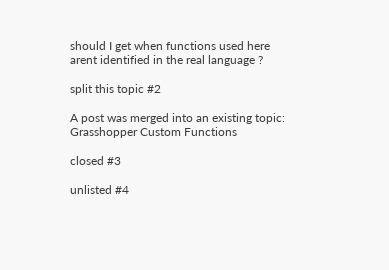should I get when functions used here arent identified in the real language ?

split this topic #2

A post was merged into an existing topic: Grasshopper Custom Functions

closed #3

unlisted #4